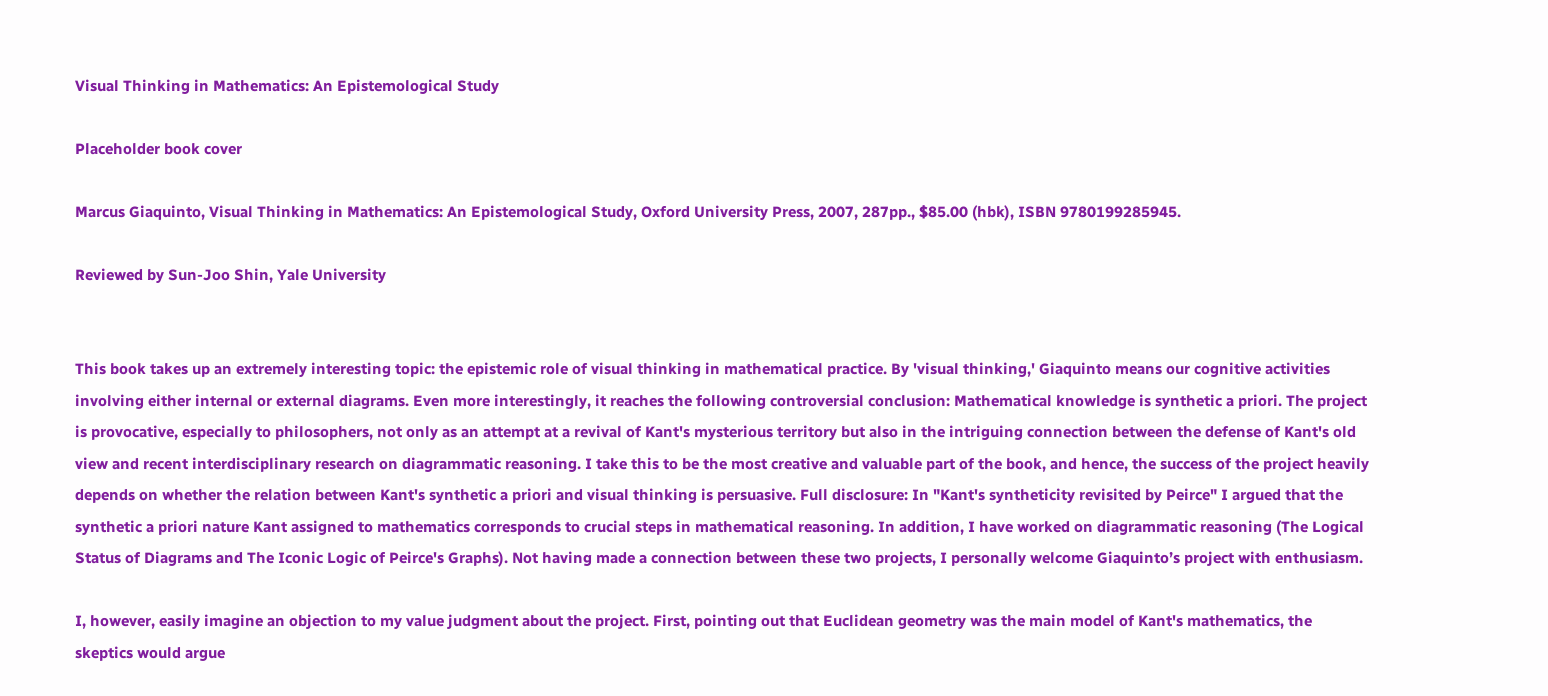Visual Thinking in Mathematics: An Epistemological Study

Placeholder book cover

Marcus Giaquinto, Visual Thinking in Mathematics: An Epistemological Study, Oxford University Press, 2007, 287pp., $85.00 (hbk), ISBN 9780199285945.

Reviewed by Sun-Joo Shin, Yale University


This book takes up an extremely interesting topic: the epistemic role of visual thinking in mathematical practice. By 'visual thinking,' Giaquinto means our cognitive activities involving either internal or external diagrams. Even more interestingly, it reaches the following controversial conclusion: Mathematical knowledge is synthetic a priori. The project is provocative, especially to philosophers, not only as an attempt at a revival of Kant's mysterious territory but also in the intriguing connection between the defense of Kant's old view and recent interdisciplinary research on diagrammatic reasoning. I take this to be the most creative and valuable part of the book, and hence, the success of the project heavily depends on whether the relation between Kant's synthetic a priori and visual thinking is persuasive. Full disclosure: In "Kant's syntheticity revisited by Peirce" I argued that the synthetic a priori nature Kant assigned to mathematics corresponds to crucial steps in mathematical reasoning. In addition, I have worked on diagrammatic reasoning (The Logical Status of Diagrams and The Iconic Logic of Peirce's Graphs). Not having made a connection between these two projects, I personally welcome Giaquinto’s project with enthusiasm.

I, however, easily imagine an objection to my value judgment about the project. First, pointing out that Euclidean geometry was the main model of Kant's mathematics, the skeptics would argue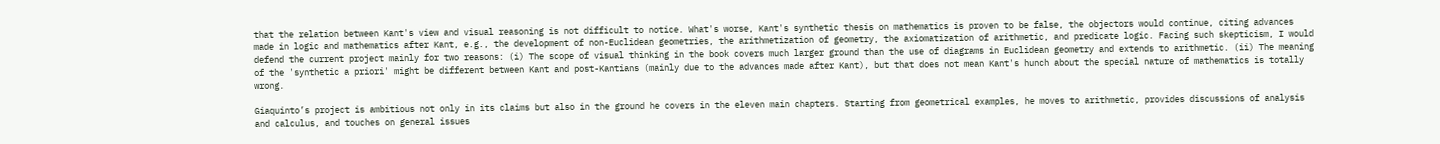that the relation between Kant's view and visual reasoning is not difficult to notice. What's worse, Kant's synthetic thesis on mathematics is proven to be false, the objectors would continue, citing advances made in logic and mathematics after Kant, e.g., the development of non-Euclidean geometries, the arithmetization of geometry, the axiomatization of arithmetic, and predicate logic. Facing such skepticism, I would defend the current project mainly for two reasons: (i) The scope of visual thinking in the book covers much larger ground than the use of diagrams in Euclidean geometry and extends to arithmetic. (ii) The meaning of the 'synthetic a priori' might be different between Kant and post-Kantians (mainly due to the advances made after Kant), but that does not mean Kant's hunch about the special nature of mathematics is totally wrong.

Giaquinto’s project is ambitious not only in its claims but also in the ground he covers in the eleven main chapters. Starting from geometrical examples, he moves to arithmetic, provides discussions of analysis and calculus, and touches on general issues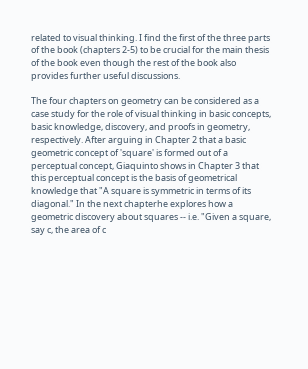related to visual thinking. I find the first of the three parts of the book (chapters 2-5) to be crucial for the main thesis of the book even though the rest of the book also provides further useful discussions.

The four chapters on geometry can be considered as a case study for the role of visual thinking in basic concepts, basic knowledge, discovery, and proofs in geometry, respectively. After arguing in Chapter 2 that a basic geometric concept of 'square' is formed out of a perceptual concept, Giaquinto shows in Chapter 3 that this perceptual concept is the basis of geometrical knowledge that "A square is symmetric in terms of its diagonal." In the next chapterhe explores how a geometric discovery about squares -- i.e. "Given a square, say c, the area of c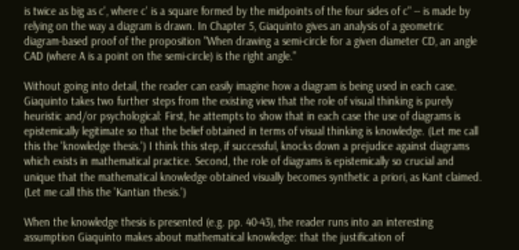is twice as big as c', where c' is a square formed by the midpoints of the four sides of c" -- is made by relying on the way a diagram is drawn. In Chapter 5, Giaquinto gives an analysis of a geometric diagram-based proof of the proposition "When drawing a semi-circle for a given diameter CD, an angle CAD (where A is a point on the semi-circle) is the right angle."

Without going into detail, the reader can easily imagine how a diagram is being used in each case. Giaquinto takes two further steps from the existing view that the role of visual thinking is purely heuristic and/or psychological: First, he attempts to show that in each case the use of diagrams is epistemically legitimate so that the belief obtained in terms of visual thinking is knowledge. (Let me call this the 'knowledge thesis.') I think this step, if successful, knocks down a prejudice against diagrams which exists in mathematical practice. Second, the role of diagrams is epistemically so crucial and unique that the mathematical knowledge obtained visually becomes synthetic a priori, as Kant claimed. (Let me call this the 'Kantian thesis.')

When the knowledge thesis is presented (e.g. pp. 40-43), the reader runs into an interesting assumption Giaquinto makes about mathematical knowledge: that the justification of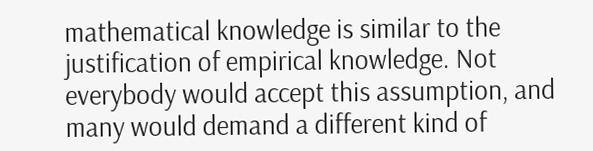mathematical knowledge is similar to the justification of empirical knowledge. Not everybody would accept this assumption, and many would demand a different kind of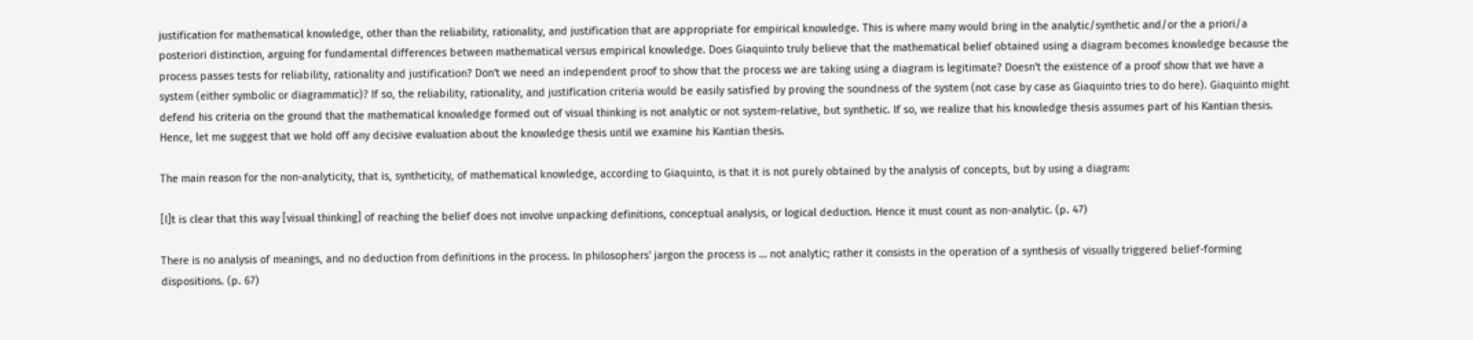justification for mathematical knowledge, other than the reliability, rationality, and justification that are appropriate for empirical knowledge. This is where many would bring in the analytic/synthetic and/or the a priori/a posteriori distinction, arguing for fundamental differences between mathematical versus empirical knowledge. Does Giaquinto truly believe that the mathematical belief obtained using a diagram becomes knowledge because the process passes tests for reliability, rationality and justification? Don't we need an independent proof to show that the process we are taking using a diagram is legitimate? Doesn't the existence of a proof show that we have a system (either symbolic or diagrammatic)? If so, the reliability, rationality, and justification criteria would be easily satisfied by proving the soundness of the system (not case by case as Giaquinto tries to do here). Giaquinto might defend his criteria on the ground that the mathematical knowledge formed out of visual thinking is not analytic or not system-relative, but synthetic. If so, we realize that his knowledge thesis assumes part of his Kantian thesis. Hence, let me suggest that we hold off any decisive evaluation about the knowledge thesis until we examine his Kantian thesis.

The main reason for the non-analyticity, that is, syntheticity, of mathematical knowledge, according to Giaquinto, is that it is not purely obtained by the analysis of concepts, but by using a diagram:

[I]t is clear that this way [visual thinking] of reaching the belief does not involve unpacking definitions, conceptual analysis, or logical deduction. Hence it must count as non-analytic. (p. 47)

There is no analysis of meanings, and no deduction from definitions in the process. In philosophers' jargon the process is … not analytic; rather it consists in the operation of a synthesis of visually triggered belief-forming dispositions. (p. 67)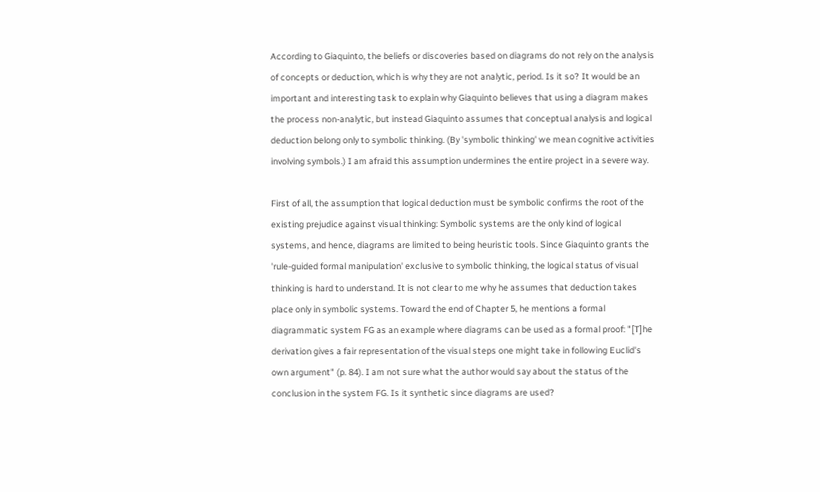According to Giaquinto, the beliefs or discoveries based on diagrams do not rely on the analysis of concepts or deduction, which is why they are not analytic, period. Is it so? It would be an important and interesting task to explain why Giaquinto believes that using a diagram makes the process non-analytic, but instead Giaquinto assumes that conceptual analysis and logical deduction belong only to symbolic thinking. (By 'symbolic thinking' we mean cognitive activities involving symbols.) I am afraid this assumption undermines the entire project in a severe way.

First of all, the assumption that logical deduction must be symbolic confirms the root of the existing prejudice against visual thinking: Symbolic systems are the only kind of logical systems, and hence, diagrams are limited to being heuristic tools. Since Giaquinto grants the 'rule-guided formal manipulation' exclusive to symbolic thinking, the logical status of visual thinking is hard to understand. It is not clear to me why he assumes that deduction takes place only in symbolic systems. Toward the end of Chapter 5, he mentions a formal diagrammatic system FG as an example where diagrams can be used as a formal proof: "[T]he derivation gives a fair representation of the visual steps one might take in following Euclid's own argument" (p. 84). I am not sure what the author would say about the status of the conclusion in the system FG. Is it synthetic since diagrams are used?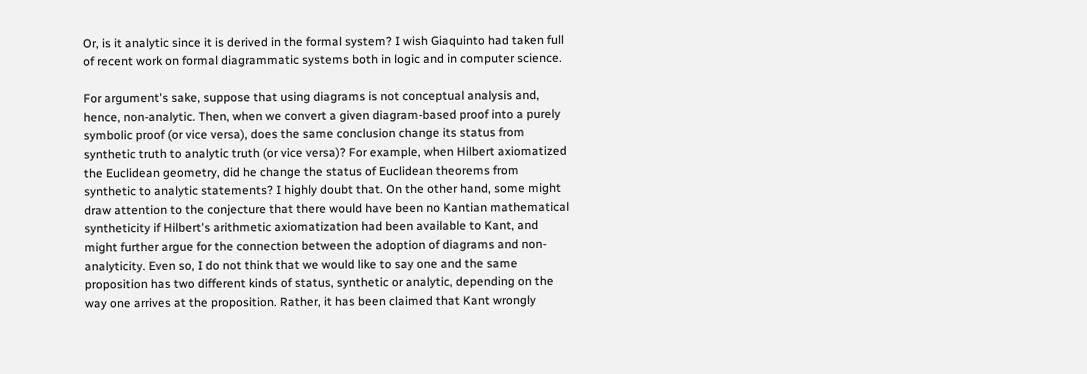Or, is it analytic since it is derived in the formal system? I wish Giaquinto had taken full of recent work on formal diagrammatic systems both in logic and in computer science.

For argument's sake, suppose that using diagrams is not conceptual analysis and, hence, non-analytic. Then, when we convert a given diagram-based proof into a purely symbolic proof (or vice versa), does the same conclusion change its status from synthetic truth to analytic truth (or vice versa)? For example, when Hilbert axiomatized the Euclidean geometry, did he change the status of Euclidean theorems from synthetic to analytic statements? I highly doubt that. On the other hand, some might draw attention to the conjecture that there would have been no Kantian mathematical syntheticity if Hilbert's arithmetic axiomatization had been available to Kant, and might further argue for the connection between the adoption of diagrams and non-analyticity. Even so, I do not think that we would like to say one and the same proposition has two different kinds of status, synthetic or analytic, depending on the way one arrives at the proposition. Rather, it has been claimed that Kant wrongly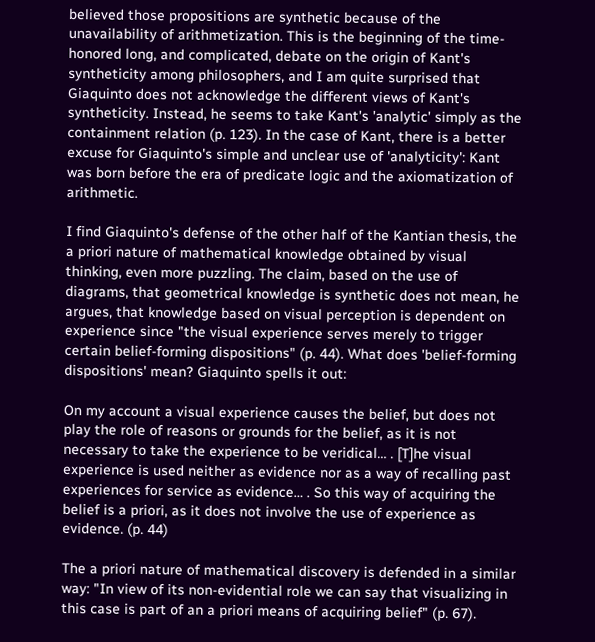believed those propositions are synthetic because of the unavailability of arithmetization. This is the beginning of the time-honored long, and complicated, debate on the origin of Kant's syntheticity among philosophers, and I am quite surprised that Giaquinto does not acknowledge the different views of Kant's syntheticity. Instead, he seems to take Kant's 'analytic' simply as the containment relation (p. 123). In the case of Kant, there is a better excuse for Giaquinto's simple and unclear use of 'analyticity': Kant was born before the era of predicate logic and the axiomatization of arithmetic.

I find Giaquinto's defense of the other half of the Kantian thesis, the a priori nature of mathematical knowledge obtained by visual thinking, even more puzzling. The claim, based on the use of diagrams, that geometrical knowledge is synthetic does not mean, he argues, that knowledge based on visual perception is dependent on experience since "the visual experience serves merely to trigger certain belief-forming dispositions" (p. 44). What does 'belief-forming dispositions' mean? Giaquinto spells it out:

On my account a visual experience causes the belief, but does not play the role of reasons or grounds for the belief, as it is not necessary to take the experience to be veridical… . [T]he visual experience is used neither as evidence nor as a way of recalling past experiences for service as evidence… . So this way of acquiring the belief is a priori, as it does not involve the use of experience as evidence. (p. 44)

The a priori nature of mathematical discovery is defended in a similar way: "In view of its non-evidential role we can say that visualizing in this case is part of an a priori means of acquiring belief" (p. 67).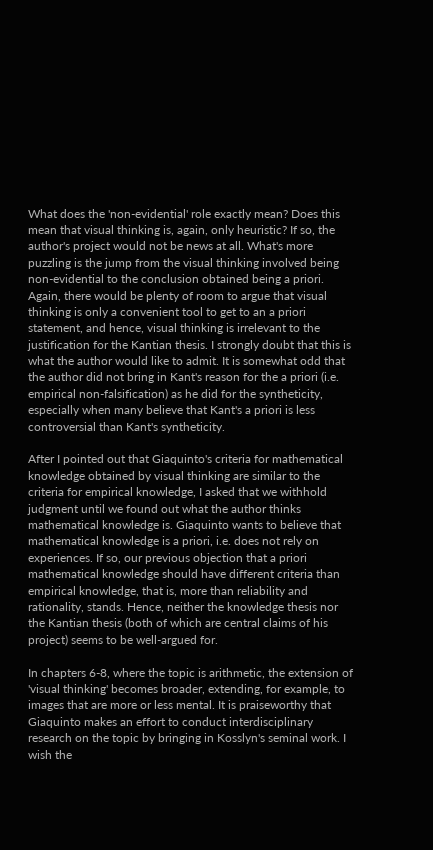What does the 'non-evidential' role exactly mean? Does this mean that visual thinking is, again, only heuristic? If so, the author's project would not be news at all. What's more puzzling is the jump from the visual thinking involved being non-evidential to the conclusion obtained being a priori. Again, there would be plenty of room to argue that visual thinking is only a convenient tool to get to an a priori statement, and hence, visual thinking is irrelevant to the justification for the Kantian thesis. I strongly doubt that this is what the author would like to admit. It is somewhat odd that the author did not bring in Kant's reason for the a priori (i.e. empirical non-falsification) as he did for the syntheticity, especially when many believe that Kant's a priori is less controversial than Kant's syntheticity.

After I pointed out that Giaquinto's criteria for mathematical knowledge obtained by visual thinking are similar to the criteria for empirical knowledge, I asked that we withhold judgment until we found out what the author thinks mathematical knowledge is. Giaquinto wants to believe that mathematical knowledge is a priori, i.e. does not rely on experiences. If so, our previous objection that a priori mathematical knowledge should have different criteria than empirical knowledge, that is, more than reliability and rationality, stands. Hence, neither the knowledge thesis nor the Kantian thesis (both of which are central claims of his project) seems to be well-argued for.

In chapters 6-8, where the topic is arithmetic, the extension of 'visual thinking' becomes broader, extending, for example, to images that are more or less mental. It is praiseworthy that Giaquinto makes an effort to conduct interdisciplinary research on the topic by bringing in Kosslyn's seminal work. I wish the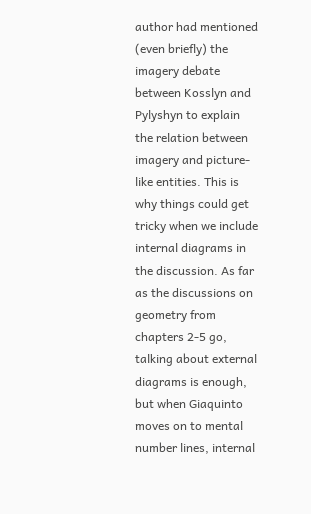author had mentioned (even briefly) the imagery debate between Kosslyn and Pylyshyn to explain the relation between imagery and picture-like entities. This is why things could get tricky when we include internal diagrams in the discussion. As far as the discussions on geometry from chapters 2-5 go, talking about external diagrams is enough, but when Giaquinto moves on to mental number lines, internal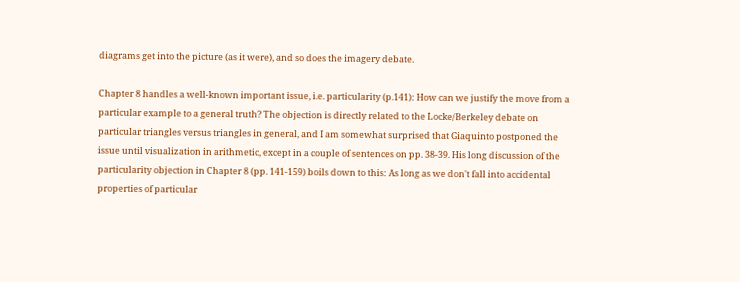diagrams get into the picture (as it were), and so does the imagery debate.

Chapter 8 handles a well-known important issue, i.e. particularity (p.141): How can we justify the move from a particular example to a general truth? The objection is directly related to the Locke/Berkeley debate on particular triangles versus triangles in general, and I am somewhat surprised that Giaquinto postponed the issue until visualization in arithmetic, except in a couple of sentences on pp. 38-39. His long discussion of the particularity objection in Chapter 8 (pp. 141-159) boils down to this: As long as we don't fall into accidental properties of particular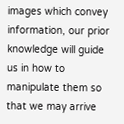images which convey information, our prior knowledge will guide us in how to manipulate them so that we may arrive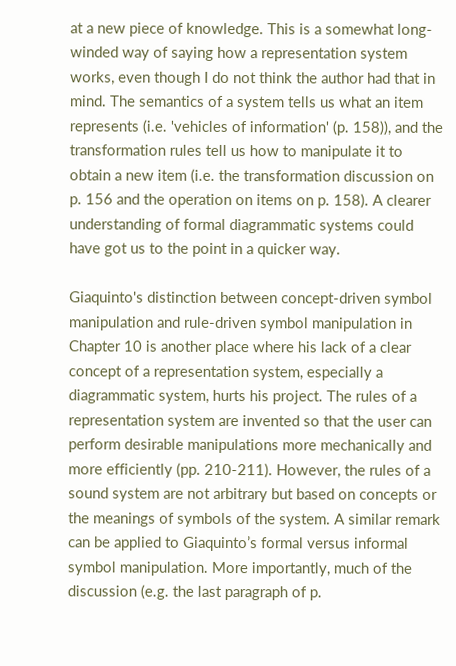at a new piece of knowledge. This is a somewhat long-winded way of saying how a representation system works, even though I do not think the author had that in mind. The semantics of a system tells us what an item represents (i.e. 'vehicles of information' (p. 158)), and the transformation rules tell us how to manipulate it to obtain a new item (i.e. the transformation discussion on p. 156 and the operation on items on p. 158). A clearer understanding of formal diagrammatic systems could have got us to the point in a quicker way.

Giaquinto's distinction between concept-driven symbol manipulation and rule-driven symbol manipulation in Chapter 10 is another place where his lack of a clear concept of a representation system, especially a diagrammatic system, hurts his project. The rules of a representation system are invented so that the user can perform desirable manipulations more mechanically and more efficiently (pp. 210-211). However, the rules of a sound system are not arbitrary but based on concepts or the meanings of symbols of the system. A similar remark can be applied to Giaquinto’s formal versus informal symbol manipulation. More importantly, much of the discussion (e.g. the last paragraph of p.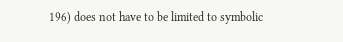196) does not have to be limited to symbolic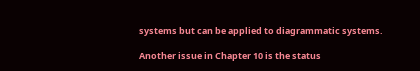systems but can be applied to diagrammatic systems.

Another issue in Chapter 10 is the status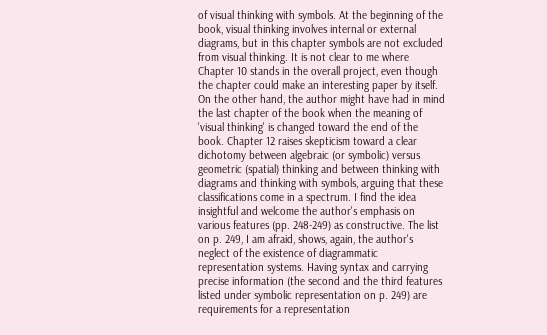of visual thinking with symbols. At the beginning of the book, visual thinking involves internal or external diagrams, but in this chapter symbols are not excluded from visual thinking. It is not clear to me where Chapter 10 stands in the overall project, even though the chapter could make an interesting paper by itself. On the other hand, the author might have had in mind the last chapter of the book when the meaning of 'visual thinking' is changed toward the end of the book. Chapter 12 raises skepticism toward a clear dichotomy between algebraic (or symbolic) versus geometric (spatial) thinking and between thinking with diagrams and thinking with symbols, arguing that these classifications come in a spectrum. I find the idea insightful and welcome the author's emphasis on various features (pp. 248-249) as constructive. The list on p. 249, I am afraid, shows, again, the author's neglect of the existence of diagrammatic representation systems. Having syntax and carrying precise information (the second and the third features listed under symbolic representation on p. 249) are requirements for a representation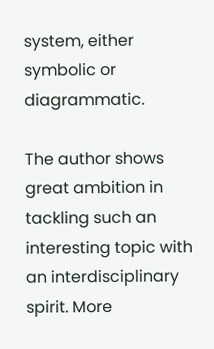system, either symbolic or diagrammatic.

The author shows great ambition in tackling such an interesting topic with an interdisciplinary spirit. More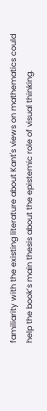familiarity with the existing literature about Kant's views on mathematics could help the book’s main thesis about the epistemic role of visual thinking.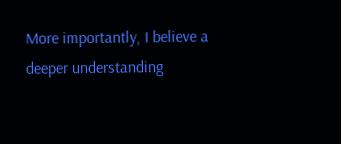More importantly, I believe a deeper understanding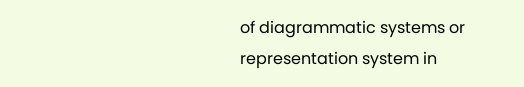of diagrammatic systems or representation system in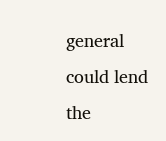general could lend the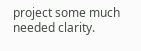project some much needed clarity.